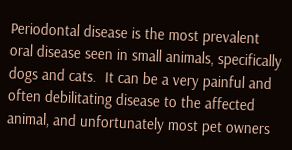Periodontal disease is the most prevalent oral disease seen in small animals, specifically dogs and cats.  It can be a very painful and often debilitating disease to the affected animal, and unfortunately most pet owners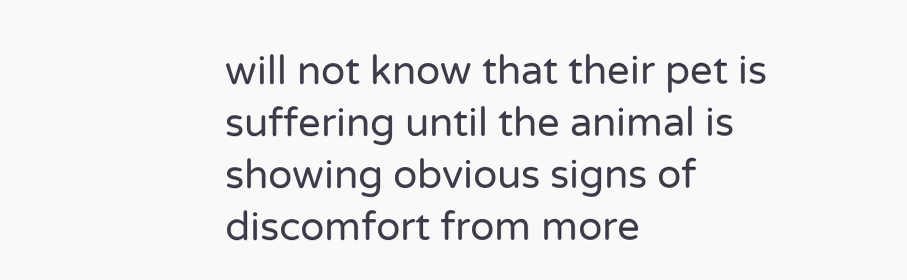will not know that their pet is suffering until the animal is showing obvious signs of discomfort from more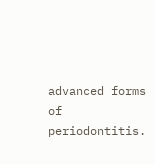advanced forms of periodontitis.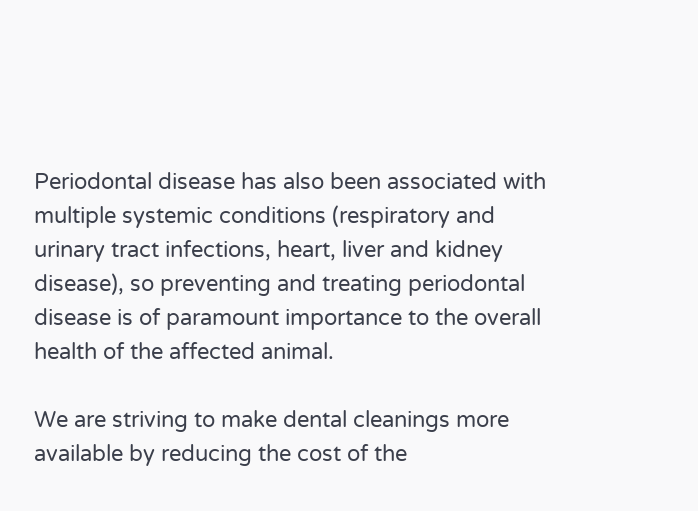Periodontal disease has also been associated with multiple systemic conditions (respiratory and urinary tract infections, heart, liver and kidney disease), so preventing and treating periodontal disease is of paramount importance to the overall health of the affected animal.

We are striving to make dental cleanings more available by reducing the cost of the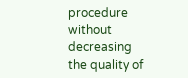procedure without decreasing the quality of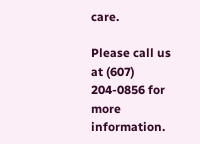care.

Please call us at (607) 204-0856 for more information.